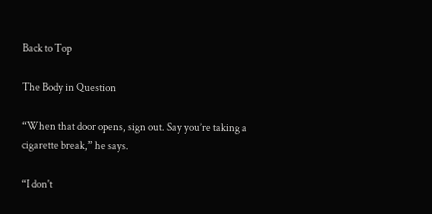Back to Top

The Body in Question

“When that door opens, sign out. Say you’re taking a cigarette break,” he says.

“I don't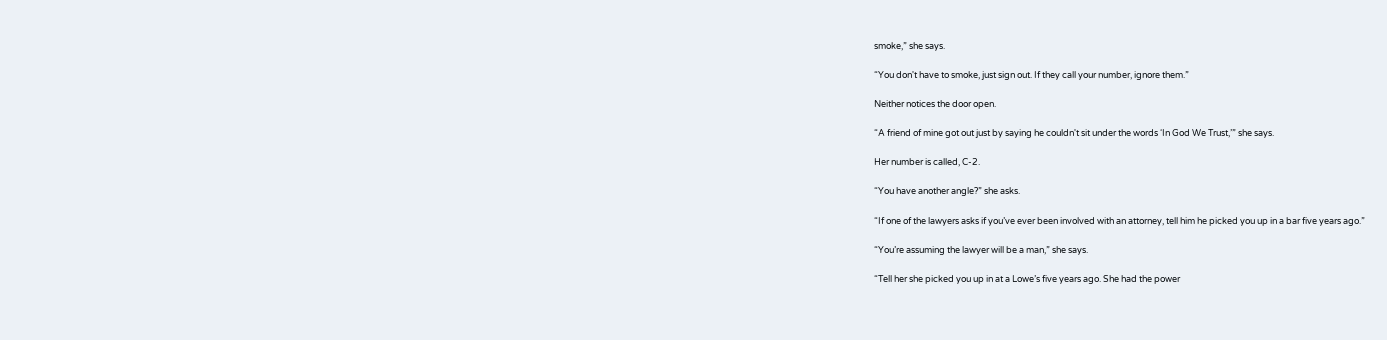smoke,” she says.

“You don't have to smoke, just sign out. If they call your number, ignore them.”

Neither notices the door open.

“A friend of mine got out just by saying he couldn't sit under the words ‘In God We Trust,’” she says.

Her number is called, C-2.

“You have another angle?” she asks.

“If one of the lawyers asks if you’ve ever been involved with an attorney, tell him he picked you up in a bar five years ago.”

“You’re assuming the lawyer will be a man,” she says.

“Tell her she picked you up in at a Lowe’s five years ago. She had the power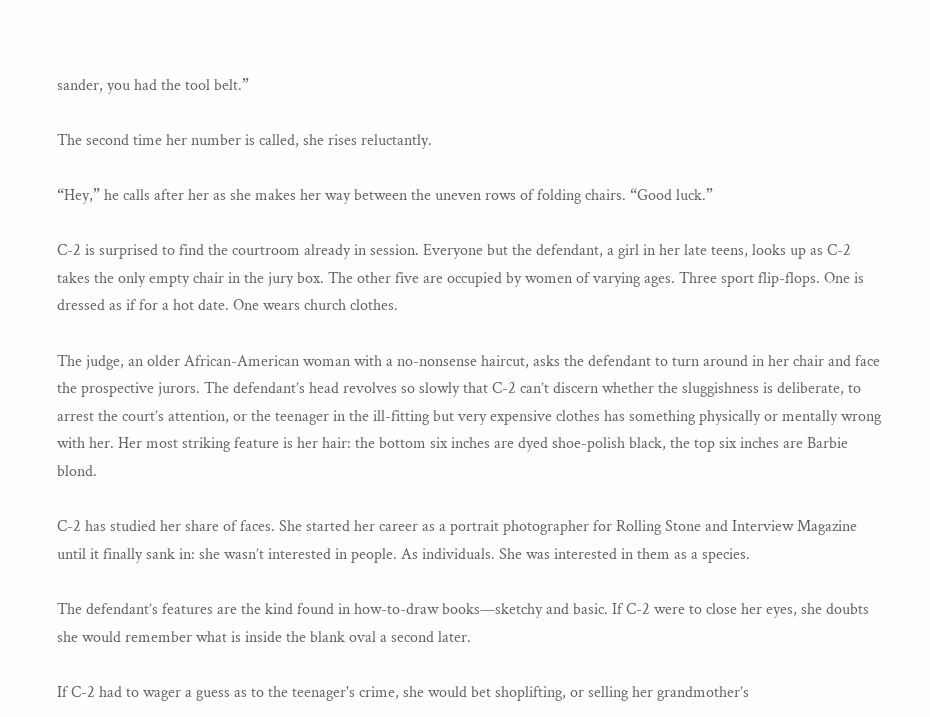sander, you had the tool belt.”

The second time her number is called, she rises reluctantly.

“Hey,” he calls after her as she makes her way between the uneven rows of folding chairs. “Good luck.”

C-2 is surprised to find the courtroom already in session. Everyone but the defendant, a girl in her late teens, looks up as C-2 takes the only empty chair in the jury box. The other five are occupied by women of varying ages. Three sport flip-flops. One is dressed as if for a hot date. One wears church clothes.

The judge, an older African-American woman with a no-nonsense haircut, asks the defendant to turn around in her chair and face the prospective jurors. The defendant’s head revolves so slowly that C-2 can’t discern whether the sluggishness is deliberate, to arrest the court’s attention, or the teenager in the ill-fitting but very expensive clothes has something physically or mentally wrong with her. Her most striking feature is her hair: the bottom six inches are dyed shoe-polish black, the top six inches are Barbie blond.

C-2 has studied her share of faces. She started her career as a portrait photographer for Rolling Stone and Interview Magazine until it finally sank in: she wasn’t interested in people. As individuals. She was interested in them as a species.

The defendant’s features are the kind found in how-to-draw books—sketchy and basic. If C-2 were to close her eyes, she doubts she would remember what is inside the blank oval a second later.

If C-2 had to wager a guess as to the teenager's crime, she would bet shoplifting, or selling her grandmother’s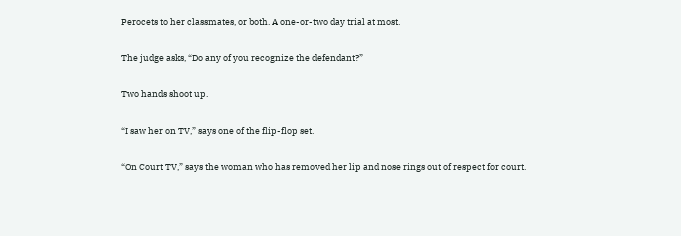Perocets to her classmates, or both. A one-or-two day trial at most.

The judge asks, “Do any of you recognize the defendant?”

Two hands shoot up.

“I saw her on TV,” says one of the flip-flop set.

“On Court TV,” says the woman who has removed her lip and nose rings out of respect for court.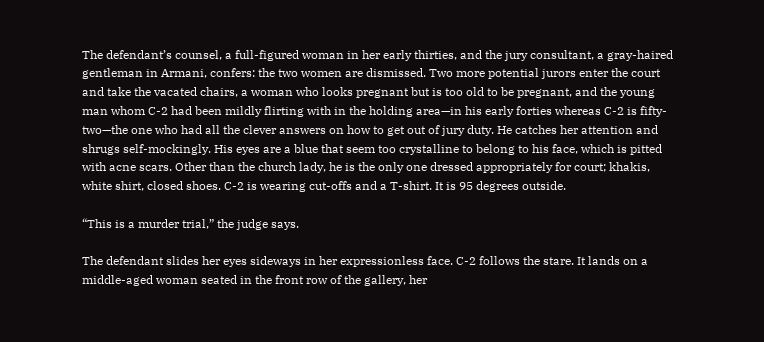The defendant’s counsel, a full-figured woman in her early thirties, and the jury consultant, a gray-haired gentleman in Armani, confers: the two women are dismissed. Two more potential jurors enter the court and take the vacated chairs, a woman who looks pregnant but is too old to be pregnant, and the young man whom C-2 had been mildly flirting with in the holding area—in his early forties whereas C-2 is fifty-two—the one who had all the clever answers on how to get out of jury duty. He catches her attention and shrugs self-mockingly. His eyes are a blue that seem too crystalline to belong to his face, which is pitted with acne scars. Other than the church lady, he is the only one dressed appropriately for court; khakis, white shirt, closed shoes. C-2 is wearing cut-offs and a T-shirt. It is 95 degrees outside.

“This is a murder trial,” the judge says.

The defendant slides her eyes sideways in her expressionless face. C-2 follows the stare. It lands on a middle-aged woman seated in the front row of the gallery, her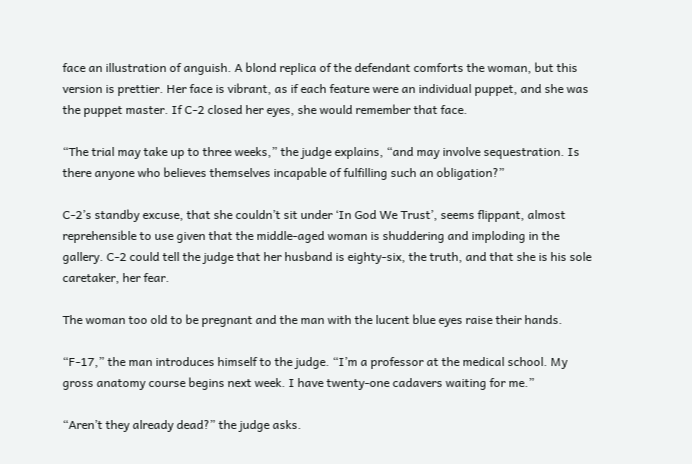face an illustration of anguish. A blond replica of the defendant comforts the woman, but this version is prettier. Her face is vibrant, as if each feature were an individual puppet, and she was the puppet master. If C-2 closed her eyes, she would remember that face.

“The trial may take up to three weeks,” the judge explains, “and may involve sequestration. Is there anyone who believes themselves incapable of fulfilling such an obligation?”

C-2’s standby excuse, that she couldn’t sit under ‘In God We Trust’, seems flippant, almost reprehensible to use given that the middle-aged woman is shuddering and imploding in the gallery. C-2 could tell the judge that her husband is eighty-six, the truth, and that she is his sole caretaker, her fear.

The woman too old to be pregnant and the man with the lucent blue eyes raise their hands.

“F-17,” the man introduces himself to the judge. “I’m a professor at the medical school. My gross anatomy course begins next week. I have twenty-one cadavers waiting for me.”

“Aren’t they already dead?” the judge asks.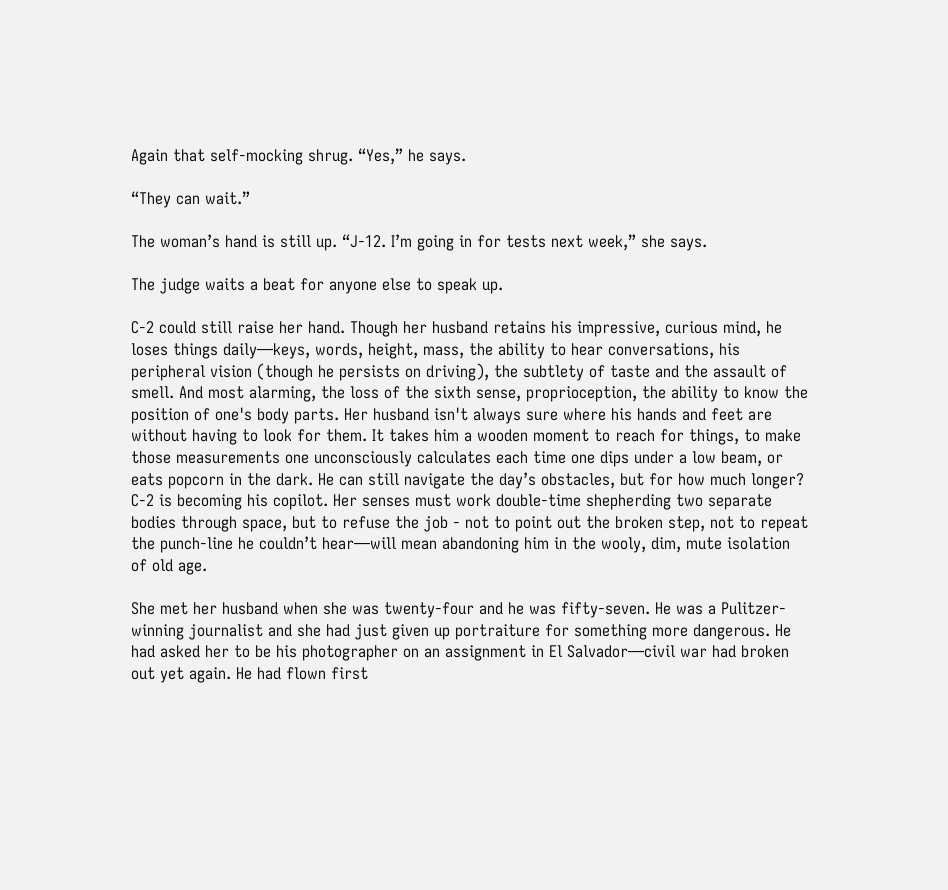Again that self-mocking shrug. “Yes,” he says.

“They can wait.”

The woman’s hand is still up. “J-12. I’m going in for tests next week,” she says.

The judge waits a beat for anyone else to speak up.

C-2 could still raise her hand. Though her husband retains his impressive, curious mind, he loses things daily—keys, words, height, mass, the ability to hear conversations, his peripheral vision (though he persists on driving), the subtlety of taste and the assault of smell. And most alarming, the loss of the sixth sense, proprioception, the ability to know the position of one's body parts. Her husband isn't always sure where his hands and feet are without having to look for them. It takes him a wooden moment to reach for things, to make those measurements one unconsciously calculates each time one dips under a low beam, or eats popcorn in the dark. He can still navigate the day’s obstacles, but for how much longer? C-2 is becoming his copilot. Her senses must work double-time shepherding two separate bodies through space, but to refuse the job - not to point out the broken step, not to repeat the punch-line he couldn’t hear—will mean abandoning him in the wooly, dim, mute isolation of old age.

She met her husband when she was twenty-four and he was fifty-seven. He was a Pulitzer-winning journalist and she had just given up portraiture for something more dangerous. He had asked her to be his photographer on an assignment in El Salvador—civil war had broken out yet again. He had flown first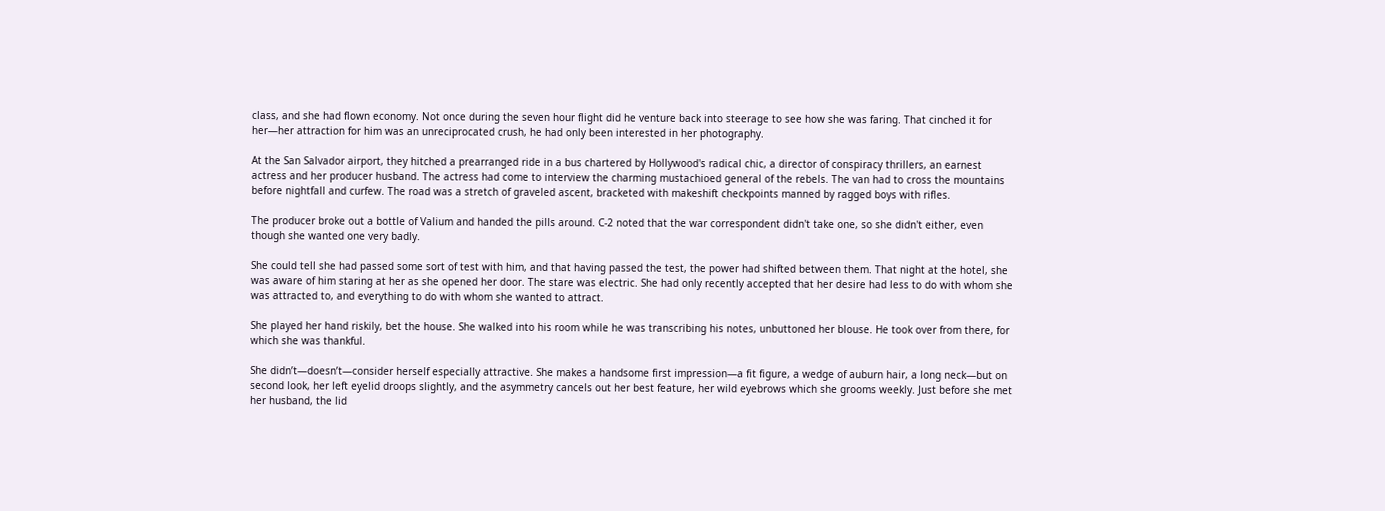class, and she had flown economy. Not once during the seven hour flight did he venture back into steerage to see how she was faring. That cinched it for her—her attraction for him was an unreciprocated crush, he had only been interested in her photography.

At the San Salvador airport, they hitched a prearranged ride in a bus chartered by Hollywood's radical chic, a director of conspiracy thrillers, an earnest actress and her producer husband. The actress had come to interview the charming mustachioed general of the rebels. The van had to cross the mountains before nightfall and curfew. The road was a stretch of graveled ascent, bracketed with makeshift checkpoints manned by ragged boys with rifles.

The producer broke out a bottle of Valium and handed the pills around. C-2 noted that the war correspondent didn't take one, so she didn't either, even though she wanted one very badly.

She could tell she had passed some sort of test with him, and that having passed the test, the power had shifted between them. That night at the hotel, she was aware of him staring at her as she opened her door. The stare was electric. She had only recently accepted that her desire had less to do with whom she was attracted to, and everything to do with whom she wanted to attract.

She played her hand riskily, bet the house. She walked into his room while he was transcribing his notes, unbuttoned her blouse. He took over from there, for which she was thankful.

She didn’t—doesn’t—consider herself especially attractive. She makes a handsome first impression—a fit figure, a wedge of auburn hair, a long neck—but on second look, her left eyelid droops slightly, and the asymmetry cancels out her best feature, her wild eyebrows which she grooms weekly. Just before she met her husband, the lid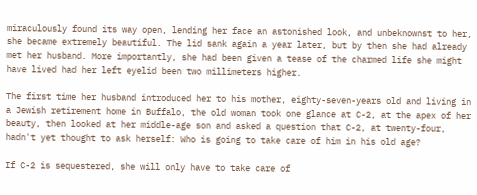miraculously found its way open, lending her face an astonished look, and unbeknownst to her, she became extremely beautiful. The lid sank again a year later, but by then she had already met her husband. More importantly, she had been given a tease of the charmed life she might have lived had her left eyelid been two millimeters higher.

The first time her husband introduced her to his mother, eighty-seven-years old and living in a Jewish retirement home in Buffalo, the old woman took one glance at C-2, at the apex of her beauty, then looked at her middle-age son and asked a question that C-2, at twenty-four, hadn't yet thought to ask herself: Who is going to take care of him in his old age?

If C-2 is sequestered, she will only have to take care of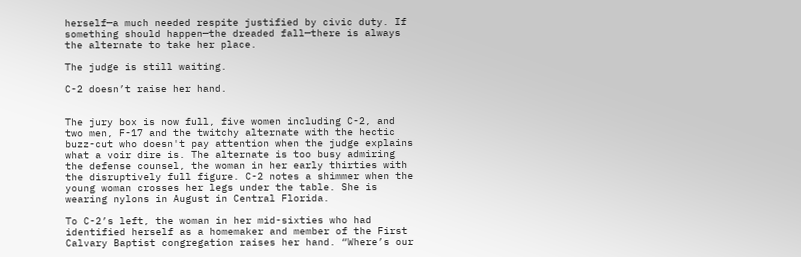herself—a much needed respite justified by civic duty. If something should happen—the dreaded fall—there is always the alternate to take her place.

The judge is still waiting.

C-2 doesn’t raise her hand.


The jury box is now full, five women including C-2, and two men, F-17 and the twitchy alternate with the hectic buzz-cut who doesn't pay attention when the judge explains what a voir dire is. The alternate is too busy admiring the defense counsel, the woman in her early thirties with the disruptively full figure. C-2 notes a shimmer when the young woman crosses her legs under the table. She is wearing nylons in August in Central Florida.

To C-2’s left, the woman in her mid-sixties who had identified herself as a homemaker and member of the First Calvary Baptist congregation raises her hand. “Where’s our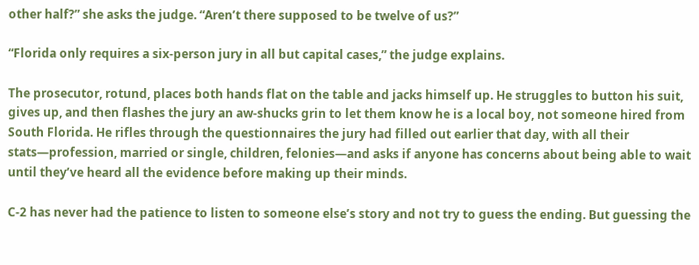other half?” she asks the judge. “Aren’t there supposed to be twelve of us?”

“Florida only requires a six-person jury in all but capital cases,” the judge explains.

The prosecutor, rotund, places both hands flat on the table and jacks himself up. He struggles to button his suit, gives up, and then flashes the jury an aw-shucks grin to let them know he is a local boy, not someone hired from South Florida. He rifles through the questionnaires the jury had filled out earlier that day, with all their stats—profession, married or single, children, felonies—and asks if anyone has concerns about being able to wait until they’ve heard all the evidence before making up their minds.

C-2 has never had the patience to listen to someone else’s story and not try to guess the ending. But guessing the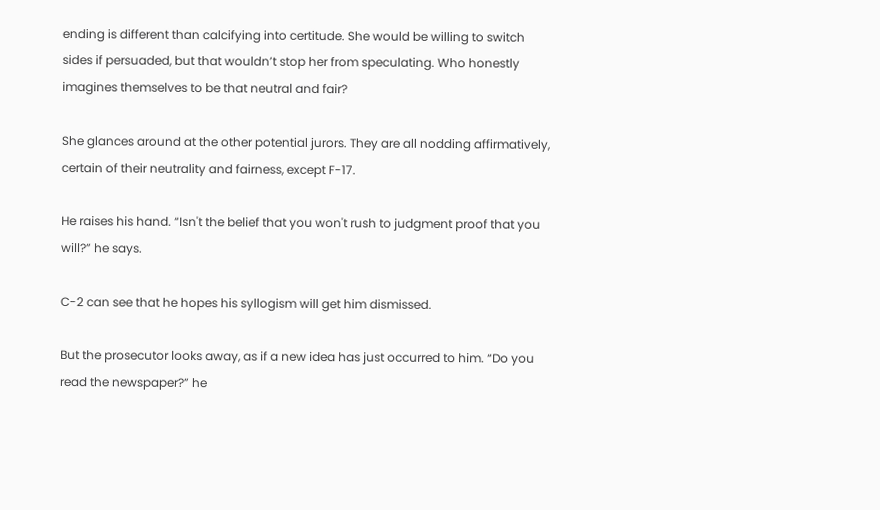ending is different than calcifying into certitude. She would be willing to switch sides if persuaded, but that wouldn’t stop her from speculating. Who honestly imagines themselves to be that neutral and fair?

She glances around at the other potential jurors. They are all nodding affirmatively, certain of their neutrality and fairness, except F-17.

He raises his hand. “Isn't the belief that you won't rush to judgment proof that you will?” he says.

C-2 can see that he hopes his syllogism will get him dismissed.

But the prosecutor looks away, as if a new idea has just occurred to him. “Do you read the newspaper?” he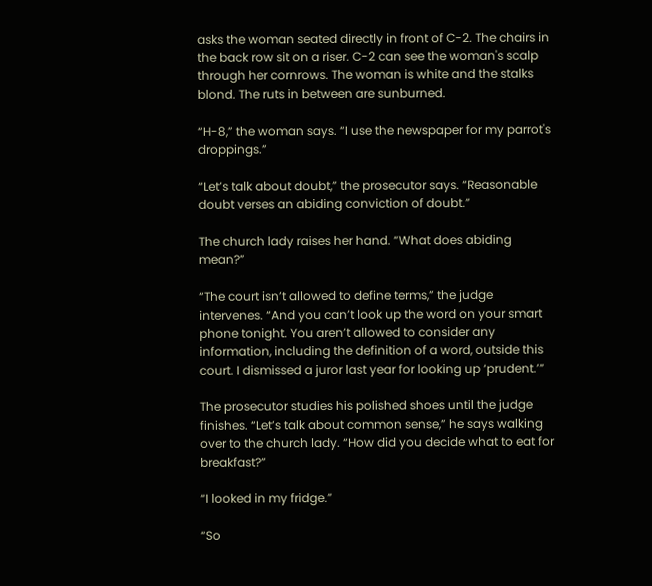asks the woman seated directly in front of C-2. The chairs in the back row sit on a riser. C-2 can see the woman's scalp through her cornrows. The woman is white and the stalks blond. The ruts in between are sunburned.

“H-8,” the woman says. “I use the newspaper for my parrot's droppings.”

“Let’s talk about doubt,” the prosecutor says. “Reasonable doubt verses an abiding conviction of doubt.”

The church lady raises her hand. “What does abiding mean?”

“The court isn’t allowed to define terms,” the judge intervenes. “And you can’t look up the word on your smart phone tonight. You aren’t allowed to consider any information, including the definition of a word, outside this court. I dismissed a juror last year for looking up ‘prudent.’”

The prosecutor studies his polished shoes until the judge finishes. “Let’s talk about common sense,” he says walking over to the church lady. “How did you decide what to eat for breakfast?”

“I looked in my fridge.”

“So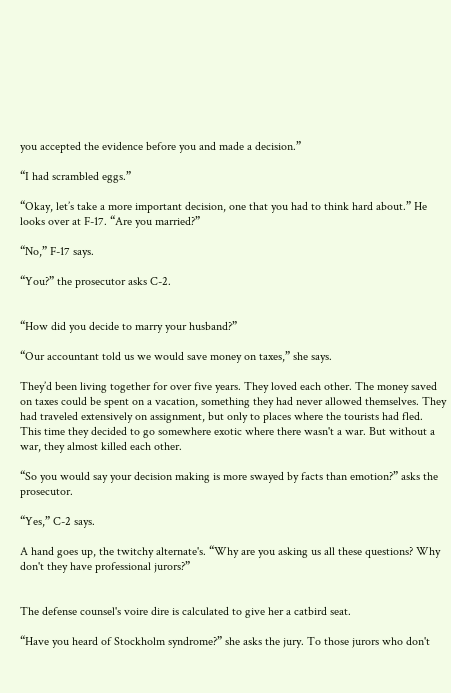you accepted the evidence before you and made a decision.”

“I had scrambled eggs.”

“Okay, let’s take a more important decision, one that you had to think hard about.” He looks over at F-17. “Are you married?”

“No,” F-17 says.

“You?” the prosecutor asks C-2.


“How did you decide to marry your husband?”

“Our accountant told us we would save money on taxes,” she says.

They’d been living together for over five years. They loved each other. The money saved on taxes could be spent on a vacation, something they had never allowed themselves. They had traveled extensively on assignment, but only to places where the tourists had fled. This time they decided to go somewhere exotic where there wasn't a war. But without a war, they almost killed each other.

“So you would say your decision making is more swayed by facts than emotion?” asks the prosecutor.

“Yes,” C-2 says.

A hand goes up, the twitchy alternate's. “Why are you asking us all these questions? Why don't they have professional jurors?”


The defense counsel's voire dire is calculated to give her a catbird seat.

“Have you heard of Stockholm syndrome?” she asks the jury. To those jurors who don't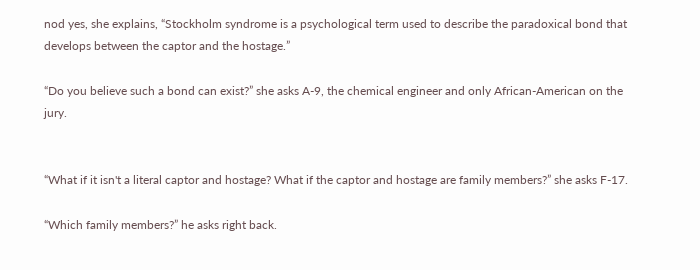nod yes, she explains, “Stockholm syndrome is a psychological term used to describe the paradoxical bond that develops between the captor and the hostage.”

“Do you believe such a bond can exist?” she asks A-9, the chemical engineer and only African-American on the jury.


“What if it isn't a literal captor and hostage? What if the captor and hostage are family members?” she asks F-17.

“Which family members?” he asks right back.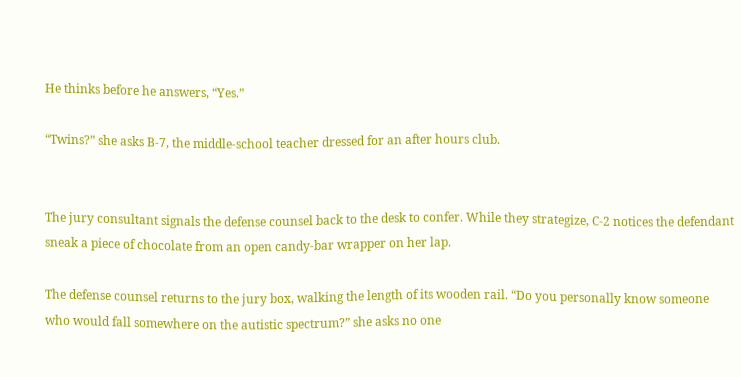He thinks before he answers, “Yes.”

“Twins?” she asks B-7, the middle-school teacher dressed for an after hours club.


The jury consultant signals the defense counsel back to the desk to confer. While they strategize, C-2 notices the defendant sneak a piece of chocolate from an open candy-bar wrapper on her lap.

The defense counsel returns to the jury box, walking the length of its wooden rail. “Do you personally know someone who would fall somewhere on the autistic spectrum?” she asks no one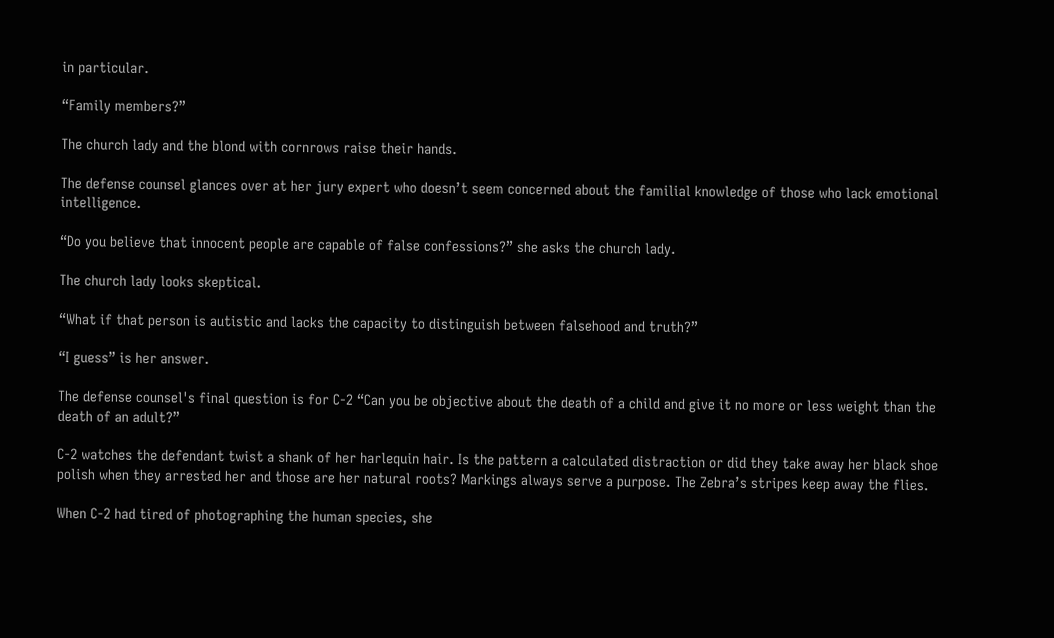in particular.

“Family members?”

The church lady and the blond with cornrows raise their hands.

The defense counsel glances over at her jury expert who doesn’t seem concerned about the familial knowledge of those who lack emotional intelligence.

“Do you believe that innocent people are capable of false confessions?” she asks the church lady.

The church lady looks skeptical.

“What if that person is autistic and lacks the capacity to distinguish between falsehood and truth?”

“I guess” is her answer.

The defense counsel's final question is for C-2 “Can you be objective about the death of a child and give it no more or less weight than the death of an adult?”

C-2 watches the defendant twist a shank of her harlequin hair. Is the pattern a calculated distraction or did they take away her black shoe polish when they arrested her and those are her natural roots? Markings always serve a purpose. The Zebra’s stripes keep away the flies.

When C-2 had tired of photographing the human species, she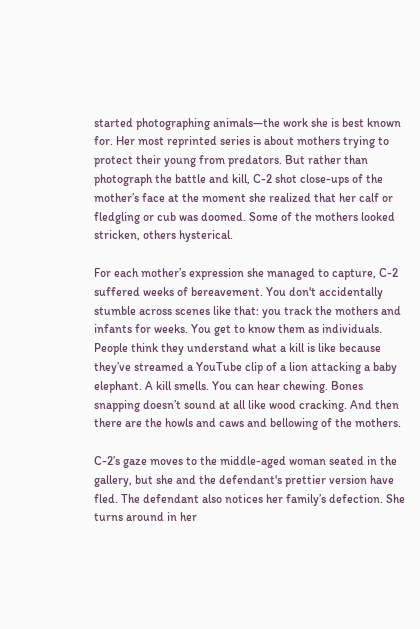started photographing animals—the work she is best known for. Her most reprinted series is about mothers trying to protect their young from predators. But rather than photograph the battle and kill, C-2 shot close-ups of the mother’s face at the moment she realized that her calf or fledgling or cub was doomed. Some of the mothers looked stricken, others hysterical.

For each mother’s expression she managed to capture, C-2 suffered weeks of bereavement. You don't accidentally stumble across scenes like that: you track the mothers and infants for weeks. You get to know them as individuals. People think they understand what a kill is like because they’ve streamed a YouTube clip of a lion attacking a baby elephant. A kill smells. You can hear chewing. Bones snapping doesn’t sound at all like wood cracking. And then there are the howls and caws and bellowing of the mothers.

C-2’s gaze moves to the middle-aged woman seated in the gallery, but she and the defendant's prettier version have fled. The defendant also notices her family’s defection. She turns around in her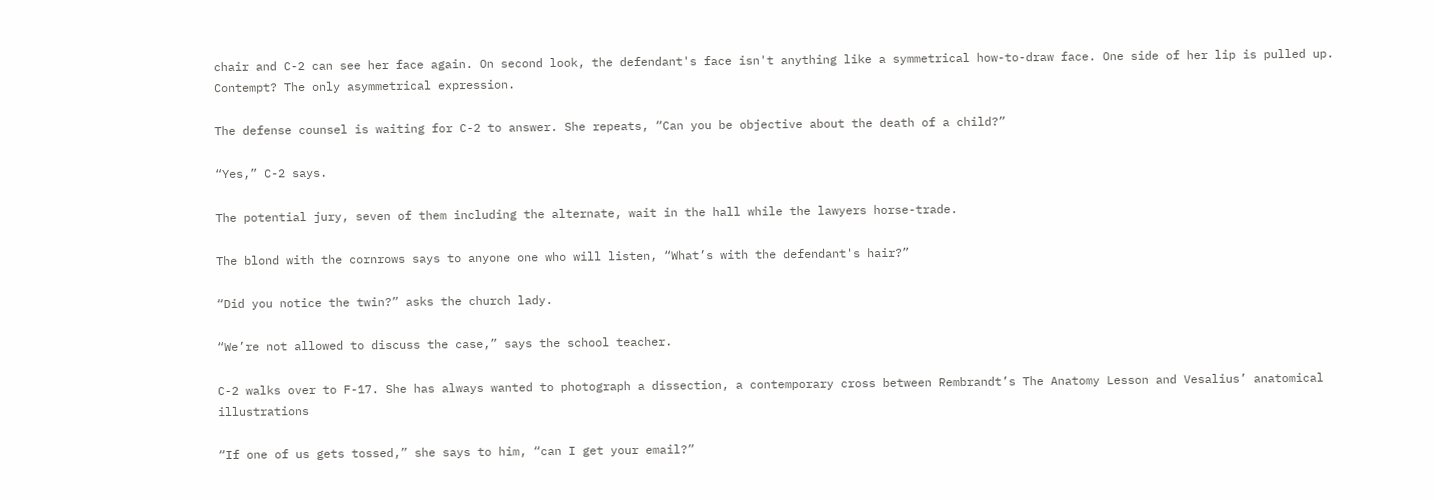chair and C-2 can see her face again. On second look, the defendant's face isn't anything like a symmetrical how-to-draw face. One side of her lip is pulled up. Contempt? The only asymmetrical expression.

The defense counsel is waiting for C-2 to answer. She repeats, “Can you be objective about the death of a child?”

“Yes,” C-2 says.

The potential jury, seven of them including the alternate, wait in the hall while the lawyers horse-trade.

The blond with the cornrows says to anyone one who will listen, “What’s with the defendant's hair?”

“Did you notice the twin?” asks the church lady.

“We’re not allowed to discuss the case,” says the school teacher.

C-2 walks over to F-17. She has always wanted to photograph a dissection, a contemporary cross between Rembrandt’s The Anatomy Lesson and Vesalius’ anatomical illustrations

“If one of us gets tossed,” she says to him, “can I get your email?”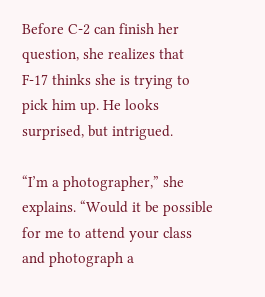Before C-2 can finish her question, she realizes that F-17 thinks she is trying to pick him up. He looks surprised, but intrigued.

“I’m a photographer,” she explains. “Would it be possible for me to attend your class and photograph a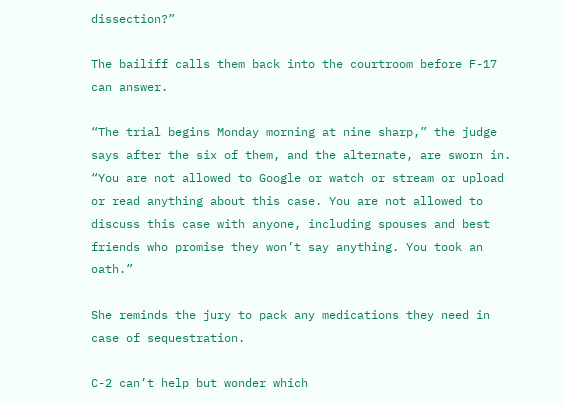dissection?”

The bailiff calls them back into the courtroom before F-17 can answer.

“The trial begins Monday morning at nine sharp,” the judge says after the six of them, and the alternate, are sworn in. “You are not allowed to Google or watch or stream or upload or read anything about this case. You are not allowed to discuss this case with anyone, including spouses and best friends who promise they won’t say anything. You took an oath.”

She reminds the jury to pack any medications they need in case of sequestration.

C-2 can’t help but wonder which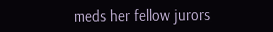meds her fellow jurors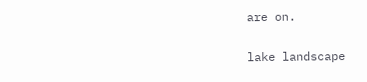are on.

lake landscape